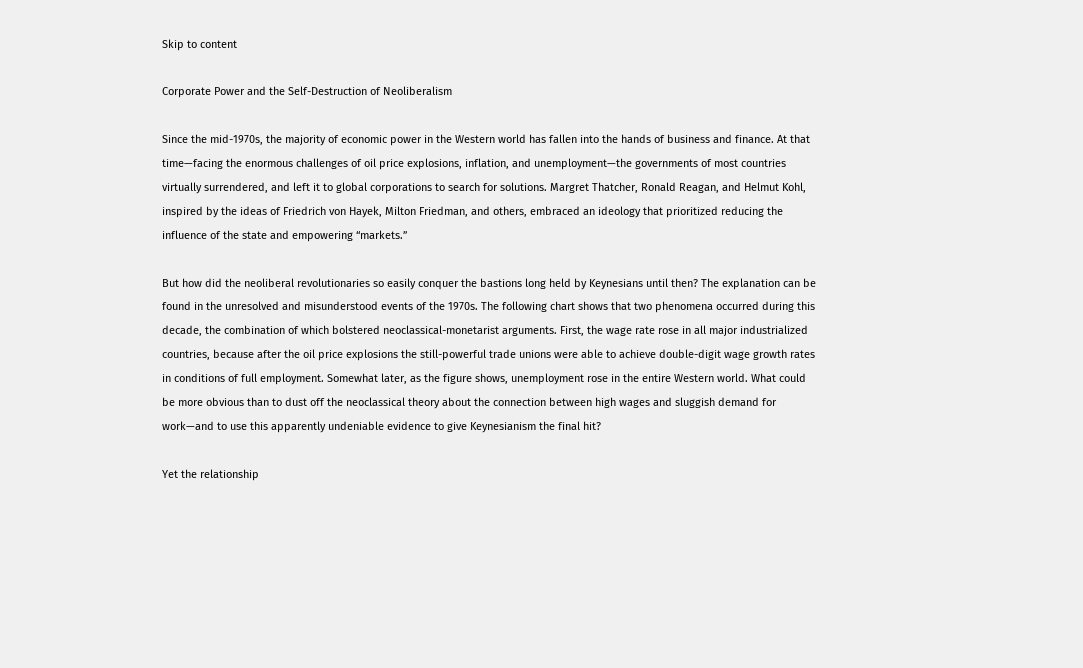Skip to content

Corporate Power and the Self-Destruction of Neoliberalism

Since the mid-1970s, the majority of economic power in the Western world has fallen into the hands of business and finance. At that time—facing the enormous challenges of oil price explosions, inflation, and unemployment—the governments of most countries virtually surrendered, and left it to global corporations to search for solutions. Margret Thatcher, Ronald Reagan, and Helmut Kohl, inspired by the ideas of Friedrich von Hayek, Milton Friedman, and others, embraced an ideology that prioritized reducing the influence of the state and empowering “markets.”

But how did the neoliberal revolutionaries so easily conquer the bastions long held by Keynesians until then? The explanation can be found in the unresolved and misunderstood events of the 1970s. The following chart shows that two phenomena occurred during this decade, the combination of which bolstered neoclassical-monetarist arguments. First, the wage rate rose in all major industrialized countries, because after the oil price explosions the still-powerful trade unions were able to achieve double-digit wage growth rates in conditions of full employment. Somewhat later, as the figure shows, unemployment rose in the entire Western world. What could be more obvious than to dust off the neoclassical theory about the connection between high wages and sluggish demand for work—and to use this apparently undeniable evidence to give Keynesianism the final hit?

Yet the relationship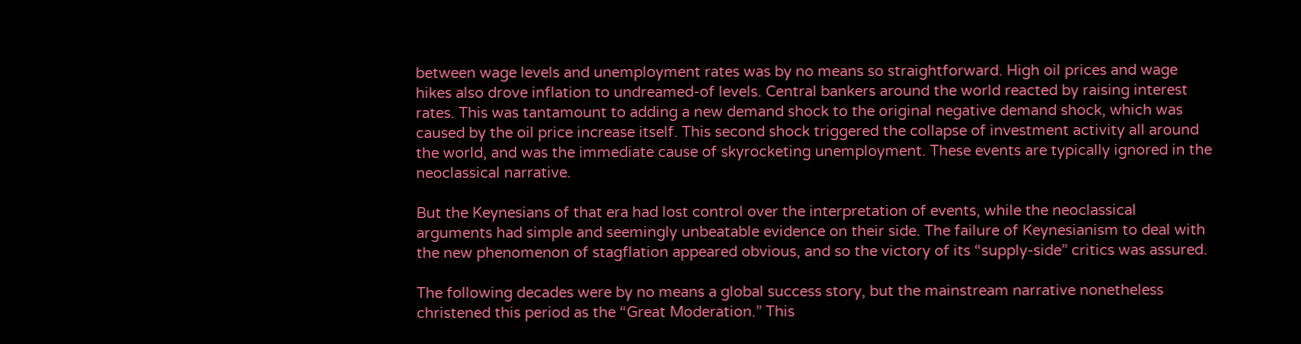between wage levels and unemployment rates was by no means so straightforward. High oil prices and wage hikes also drove inflation to undreamed-of levels. Central bankers around the world reacted by raising interest rates. This was tantamount to adding a new demand shock to the original negative demand shock, which was caused by the oil price increase itself. This second shock triggered the collapse of investment activity all around the world, and was the immediate cause of skyrocketing unemployment. These events are typically ignored in the neoclassical narrative.

But the Keynesians of that era had lost control over the interpretation of events, while the neoclassical arguments had simple and seemingly unbeatable evidence on their side. The failure of Keynesianism to deal with the new phenomenon of stagflation appeared obvious, and so the victory of its “supply-side” critics was assured.

The following decades were by no means a global success story, but the mainstream narrative nonetheless christened this period as the “Great Moderation.” This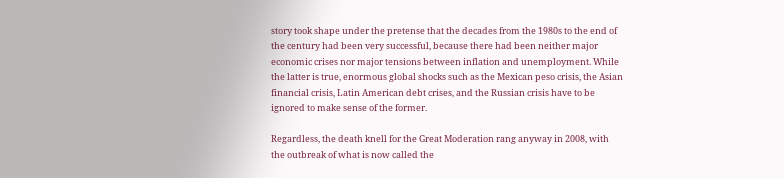story took shape under the pretense that the decades from the 1980s to the end of the century had been very successful, because there had been neither major economic crises nor major tensions between inflation and unemployment. While the latter is true, enormous global shocks such as the Mexican peso crisis, the Asian financial crisis, Latin American debt crises, and the Russian crisis have to be ignored to make sense of the former.

Regardless, the death knell for the Great Moderation rang anyway in 2008, with the outbreak of what is now called the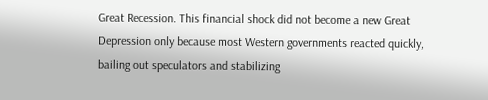Great Recession. This financial shock did not become a new Great Depression only because most Western governments reacted quickly, bailing out speculators and stabilizing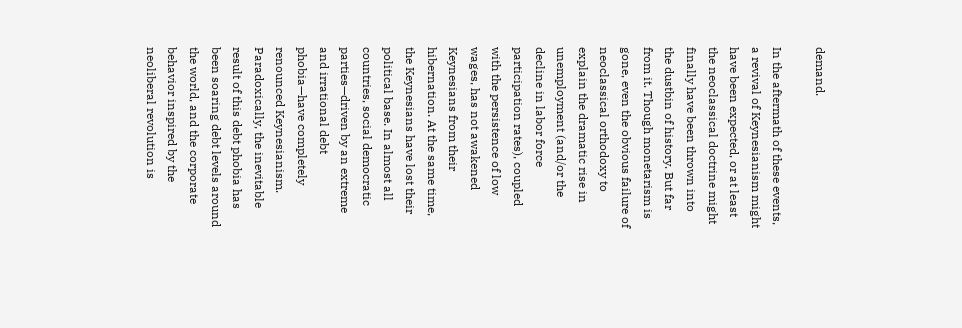demand.

In the aftermath of these events, a revival of Keynesianism might have been expected, or at least the neoclassical doctrine might finally have been thrown into the dustbin of history. But far from it. Though monetarism is gone, even the obvious failure of neoclassical orthodoxy to explain the dramatic rise in unemployment (and/or the decline in labor force participation rates), coupled with the persistence of low wages, has not awakened Keynesians from their hibernation. At the same time, the Keynesians have lost their political base. In almost all countries, social democratic parties—driven by an extreme and irrational debt phobia—have completely renounced Keynesianism. Paradoxically, the inevitable result of this debt phobia has been soaring debt levels around the world, and the corporate behavior inspired by the neoliberal revolution is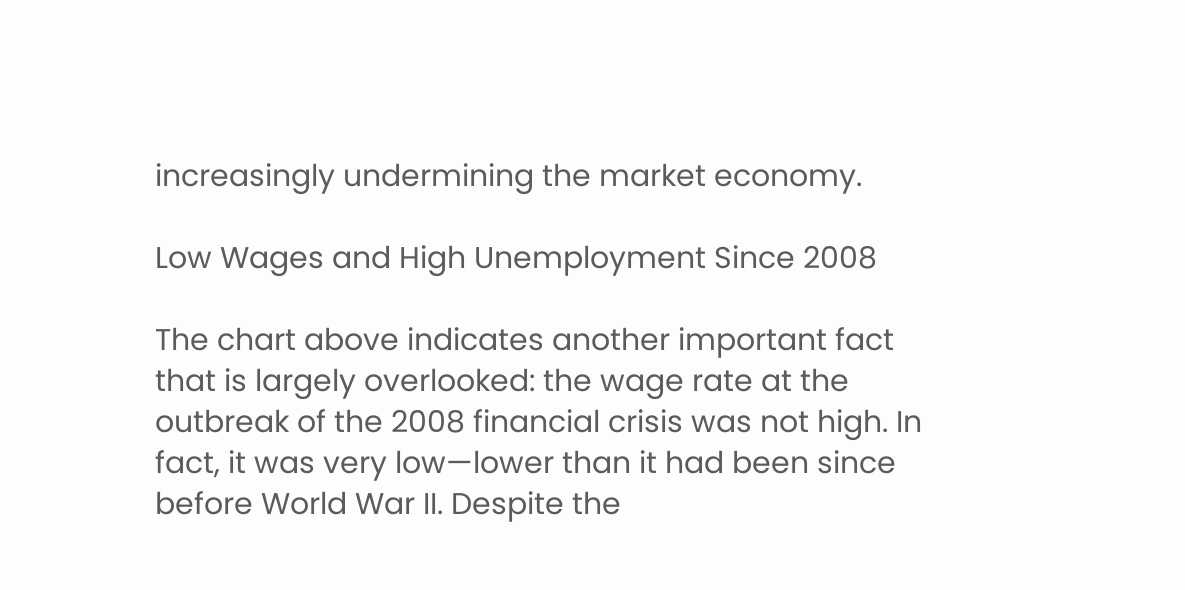increasingly undermining the market economy.

Low Wages and High Unemployment Since 2008

The chart above indicates another important fact that is largely overlooked: the wage rate at the outbreak of the 2008 financial crisis was not high. In fact, it was very low—lower than it had been since before World War II. Despite the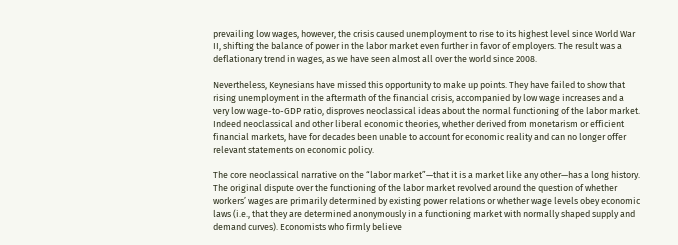prevailing low wages, however, the crisis caused unemployment to rise to its highest level since World War II, shifting the balance of power in the labor market even further in favor of employers. The result was a deflationary trend in wages, as we have seen almost all over the world since 2008.

Nevertheless, Keynesians have missed this opportunity to make up points. They have failed to show that rising unemployment in the aftermath of the financial crisis, accompanied by low wage increases and a very low wage-to-GDP ratio, disproves neoclassical ideas about the normal functioning of the labor market. Indeed neoclassical and other liberal economic theories, whether derived from monetarism or efficient financial markets, have for decades been unable to account for economic reality and can no longer offer relevant statements on economic policy.

The core neoclassical narrative on the “labor market”—that it is a market like any other—has a long history. The original dispute over the functioning of the labor market revolved around the question of whether workers’ wages are primarily determined by existing power relations or whether wage levels obey economic laws (i.e., that they are determined anonymously in a functioning market with normally shaped supply and demand curves). Economists who firmly believe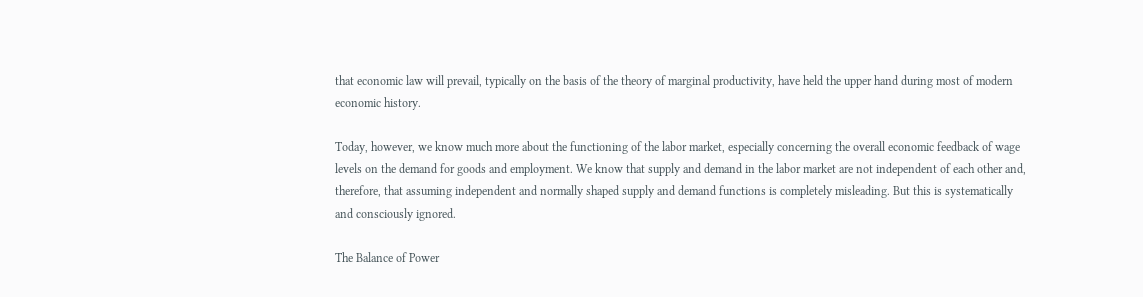that economic law will prevail, typically on the basis of the theory of marginal productivity, have held the upper hand during most of modern economic history.

Today, however, we know much more about the functioning of the labor market, especially concerning the overall economic feedback of wage levels on the demand for goods and employment. We know that supply and demand in the labor market are not independent of each other and, therefore, that assuming independent and normally shaped supply and demand functions is completely misleading. But this is systematically and consciously ignored.

The Balance of Power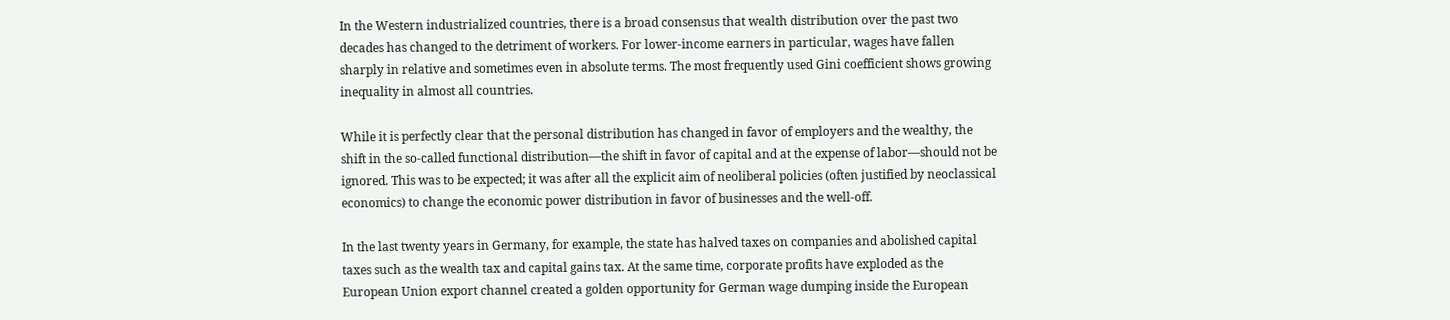In the Western industrialized countries, there is a broad consensus that wealth distribution over the past two decades has changed to the detriment of workers. For lower-income earners in particular, wages have fallen sharply in relative and sometimes even in absolute terms. The most frequently used Gini coefficient shows growing inequality in almost all countries.

While it is perfectly clear that the personal distribution has changed in favor of employers and the wealthy, the shift in the so-called functional distribution—the shift in favor of capital and at the expense of labor—should not be ignored. This was to be expected; it was after all the explicit aim of neoliberal policies (often justified by neoclassical economics) to change the economic power distribution in favor of businesses and the well-off.

In the last twenty years in Germany, for example, the state has halved taxes on companies and abolished capital taxes such as the wealth tax and capital gains tax. At the same time, corporate profits have exploded as the European Union export channel created a golden opportunity for German wage dumping inside the European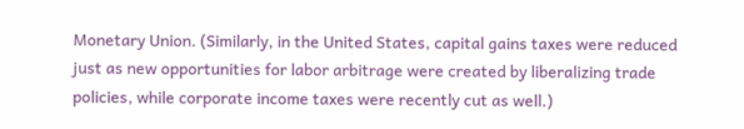Monetary Union. (Similarly, in the United States, capital gains taxes were reduced just as new opportunities for labor arbitrage were created by liberalizing trade policies, while corporate income taxes were recently cut as well.)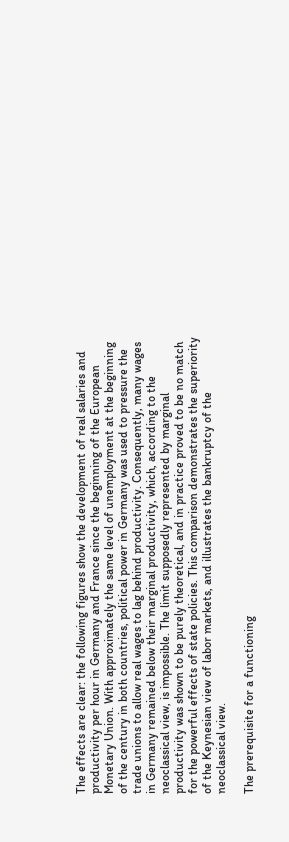The effects are clear: the following figures show the development of real salaries and productivity per hour in Germany and France since the beginning of the European Monetary Union. With approximately the same level of unemployment at the beginning of the century in both countries, political power in Germany was used to pressure the trade unions to allow real wages to lag behind productivity. Consequently, many wages in Germany remained below their marginal productivity, which, according to the neoclassical view, is impossible. The limit supposedly represented by marginal productivity was shown to be purely theoretical, and in practice proved to be no match for the powerful effects of state policies. This comparison demonstrates the superiority of the Keynesian view of labor markets, and illustrates the bankruptcy of the neoclassical view.

The prerequisite for a functioning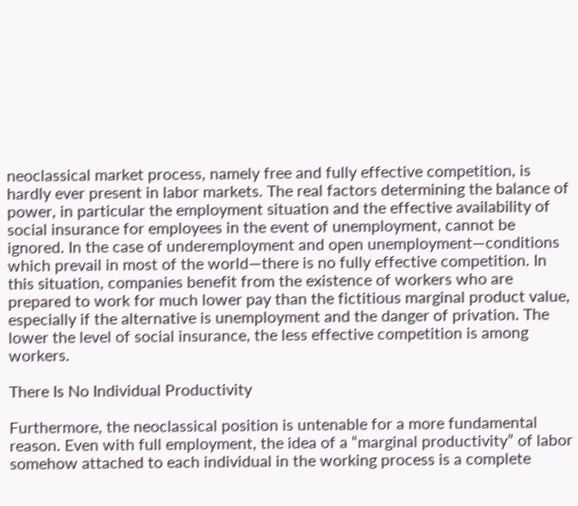neoclassical market process, namely free and fully effective competition, is hardly ever present in labor markets. The real factors determining the balance of power, in particular the employment situation and the effective availability of social insurance for employees in the event of unemployment, cannot be ignored. In the case of underemployment and open unemployment—conditions which prevail in most of the world—there is no fully effective competition. In this situation, companies benefit from the existence of workers who are prepared to work for much lower pay than the fictitious marginal product value, especially if the alternative is unemployment and the danger of privation. The lower the level of social insurance, the less effective competition is among workers.

There Is No Individual Productivity

Furthermore, the neoclassical position is untenable for a more fundamental reason. Even with full employment, the idea of a “marginal productivity” of labor somehow attached to each individual in the working process is a complete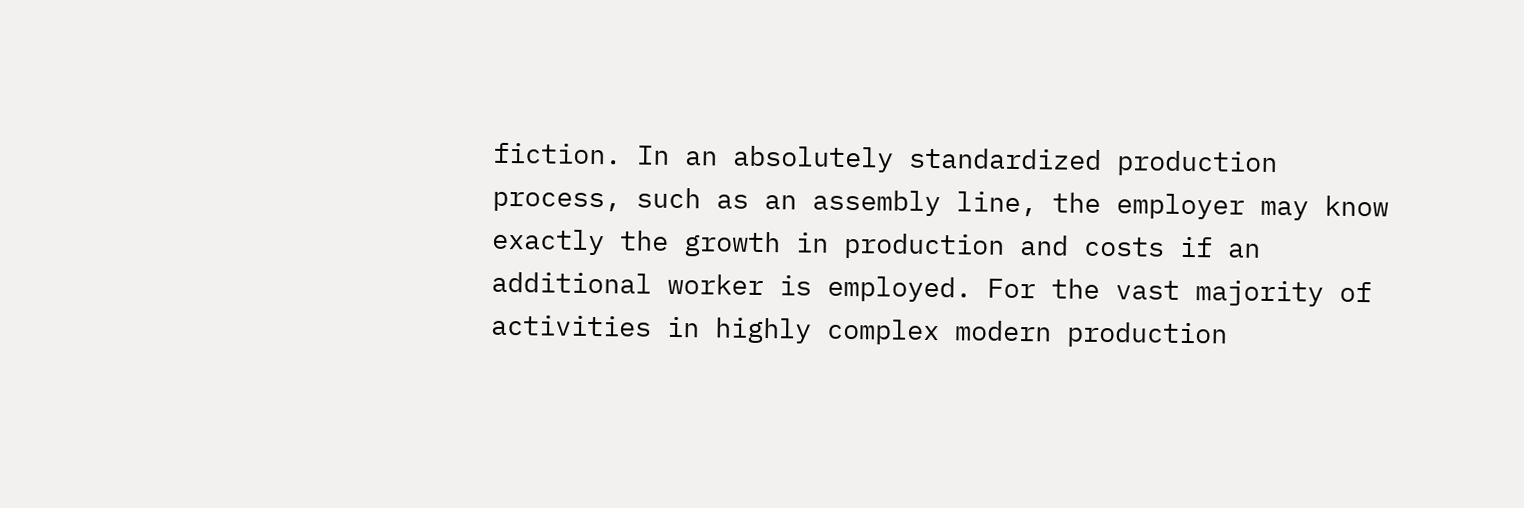fiction. In an absolutely standardized production process, such as an assembly line, the employer may know exactly the growth in production and costs if an additional worker is employed. For the vast majority of activities in highly complex modern production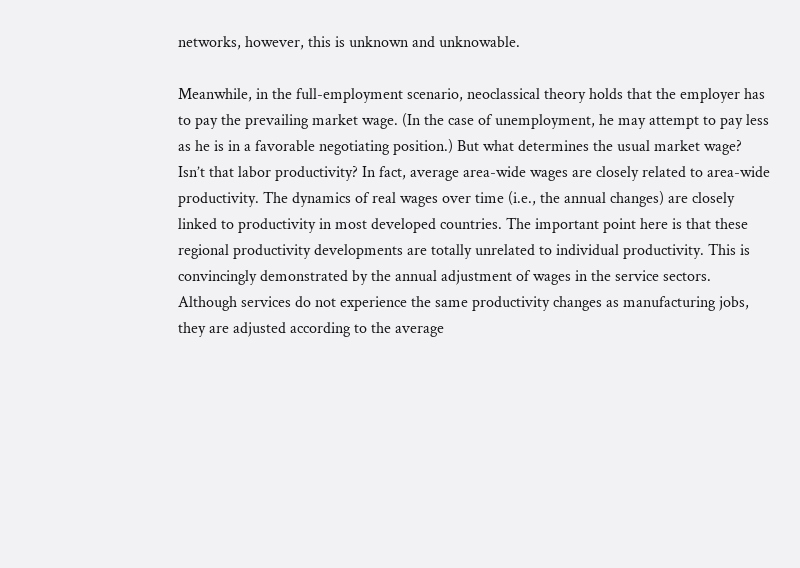networks, however, this is unknown and unknowable.

Meanwhile, in the full-employment scenario, neoclassical theory holds that the employer has to pay the prevailing market wage. (In the case of unemployment, he may attempt to pay less as he is in a favorable negotiating position.) But what determines the usual market wage? Isn’t that labor productivity? In fact, average area-wide wages are closely related to area-wide productivity. The dynamics of real wages over time (i.e., the annual changes) are closely linked to productivity in most developed countries. The important point here is that these regional productivity developments are totally unrelated to individual productivity. This is convincingly demonstrated by the annual adjustment of wages in the service sectors. Although services do not experience the same productivity changes as manufacturing jobs, they are adjusted according to the average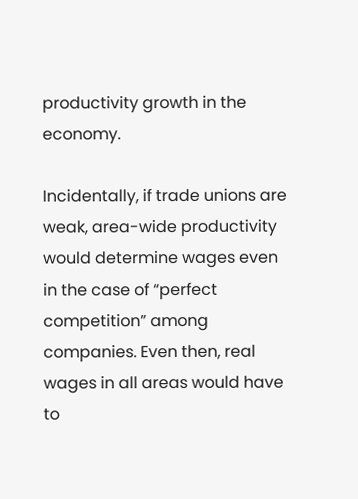productivity growth in the economy.

Incidentally, if trade unions are weak, area-wide productivity would determine wages even in the case of “perfect competition” among companies. Even then, real wages in all areas would have to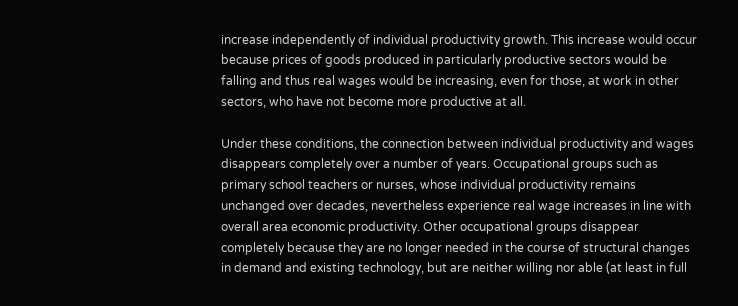increase independently of individual productivity growth. This increase would occur because prices of goods produced in particularly productive sectors would be falling and thus real wages would be increasing, even for those, at work in other sectors, who have not become more productive at all.

Under these conditions, the connection between individual productivity and wages disappears completely over a number of years. Occupational groups such as primary school teachers or nurses, whose individual productivity remains unchanged over decades, nevertheless experience real wage increases in line with overall area economic productivity. Other occupational groups disappear completely because they are no longer needed in the course of structural changes in demand and existing technology, but are neither willing nor able (at least in full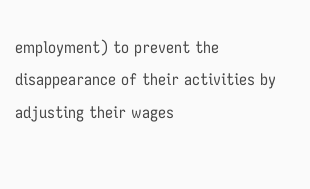employment) to prevent the disappearance of their activities by adjusting their wages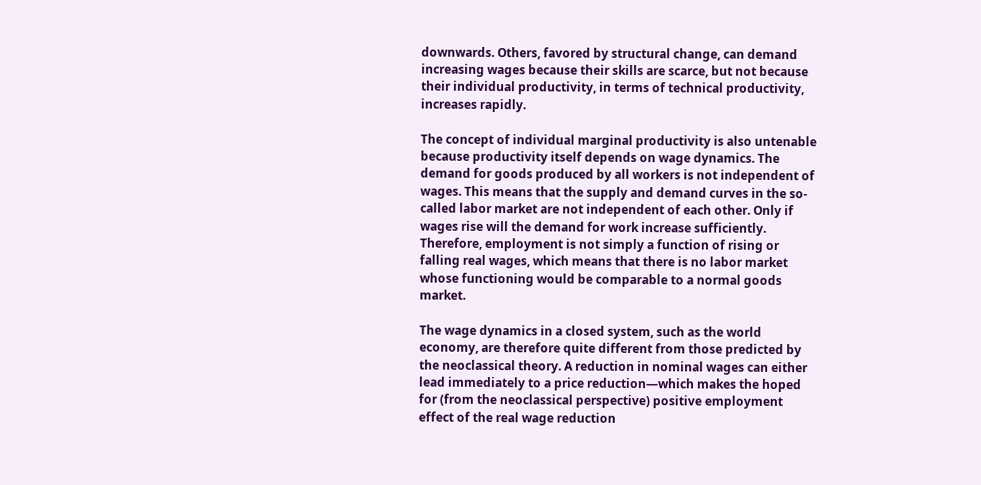downwards. Others, favored by structural change, can demand increasing wages because their skills are scarce, but not because their individual productivity, in terms of technical productivity, increases rapidly.

The concept of individual marginal productivity is also untenable because productivity itself depends on wage dynamics. The demand for goods produced by all workers is not independent of wages. This means that the supply and demand curves in the so-called labor market are not independent of each other. Only if wages rise will the demand for work increase sufficiently. Therefore, employment is not simply a function of rising or falling real wages, which means that there is no labor market whose functioning would be comparable to a normal goods market.

The wage dynamics in a closed system, such as the world economy, are therefore quite different from those predicted by the neoclassical theory. A reduction in nominal wages can either lead immediately to a price reduction—which makes the hoped for (from the neoclassical perspective) positive employment effect of the real wage reduction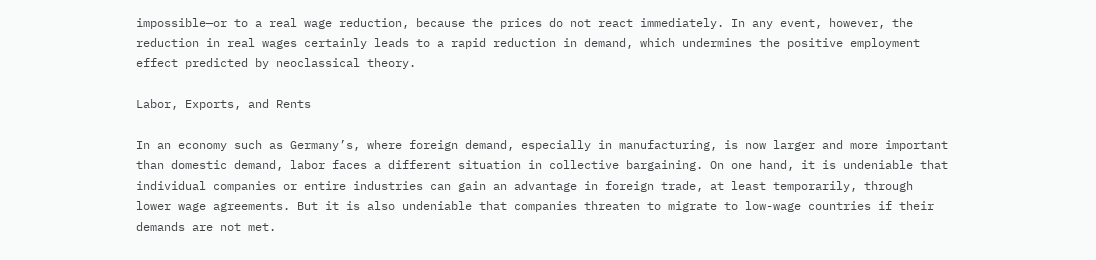impossible—or to a real wage reduction, because the prices do not react immediately. In any event, however, the reduction in real wages certainly leads to a rapid reduction in demand, which undermines the positive employment effect predicted by neoclassical theory.

Labor, Exports, and Rents

In an economy such as Germany’s, where foreign demand, especially in manufacturing, is now larger and more important than domestic demand, labor faces a different situation in collective bargaining. On one hand, it is undeniable that individual companies or entire industries can gain an advantage in foreign trade, at least temporarily, through lower wage agreements. But it is also undeniable that companies threaten to migrate to low-wage countries if their demands are not met.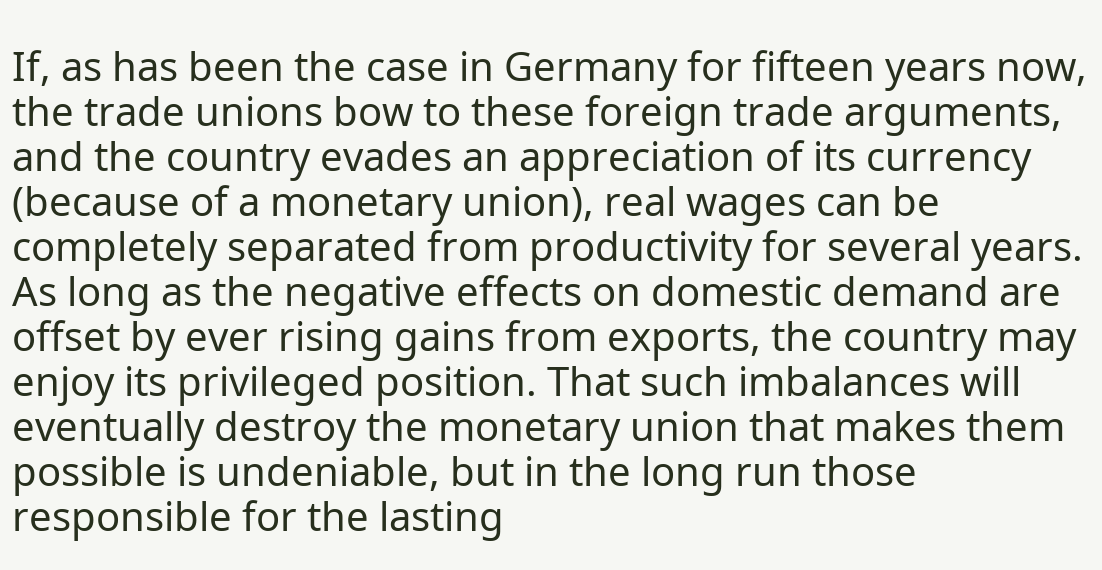If, as has been the case in Germany for fifteen years now, the trade unions bow to these foreign trade arguments, and the country evades an appreciation of its currency (because of a monetary union), real wages can be completely separated from productivity for several years. As long as the negative effects on domestic demand are offset by ever rising gains from exports, the country may enjoy its privileged position. That such imbalances will eventually destroy the monetary union that makes them possible is undeniable, but in the long run those responsible for the lasting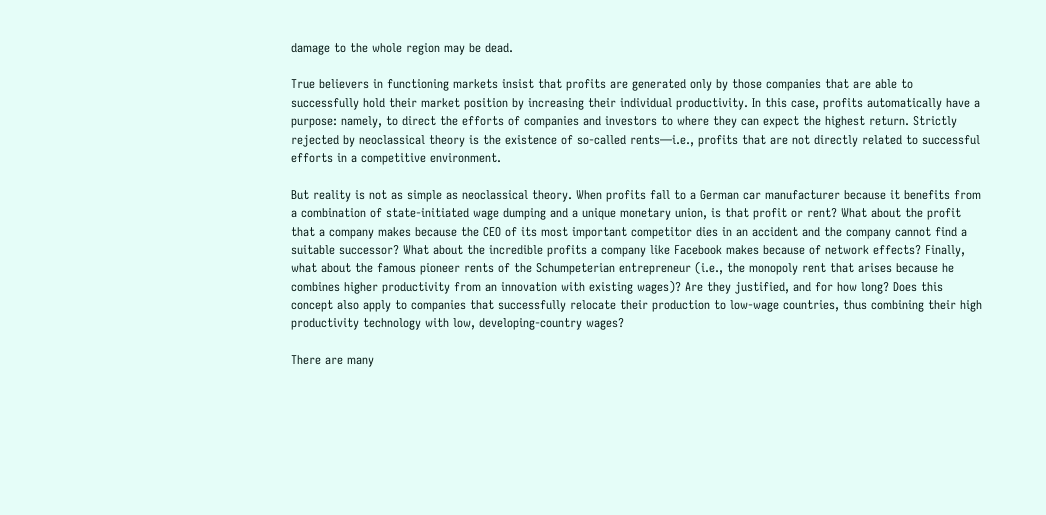damage to the whole region may be dead.

True believers in functioning markets insist that profits are generated only by those companies that are able to successfully hold their market position by increasing their individual productivity. In this case, profits automatically have a purpose: namely, to direct the efforts of companies and investors to where they can expect the highest return. Strictly rejected by neoclassical theory is the existence of so-called rents—i.e., profits that are not directly related to successful efforts in a competitive environment.

But reality is not as simple as neoclassical theory. When profits fall to a German car manufacturer because it benefits from a combination of state-initiated wage dumping and a unique monetary union, is that profit or rent? What about the profit that a company makes because the CEO of its most important competitor dies in an accident and the company cannot find a suitable successor? What about the incredible profits a company like Facebook makes because of network effects? Finally, what about the famous pioneer rents of the Schumpeterian entrepreneur (i.e., the monopoly rent that arises because he combines higher productivity from an innovation with existing wages)? Are they justified, and for how long? Does this concept also apply to companies that successfully relocate their production to low-wage countries, thus combining their high productivity technology with low, developing-country wages?

There are many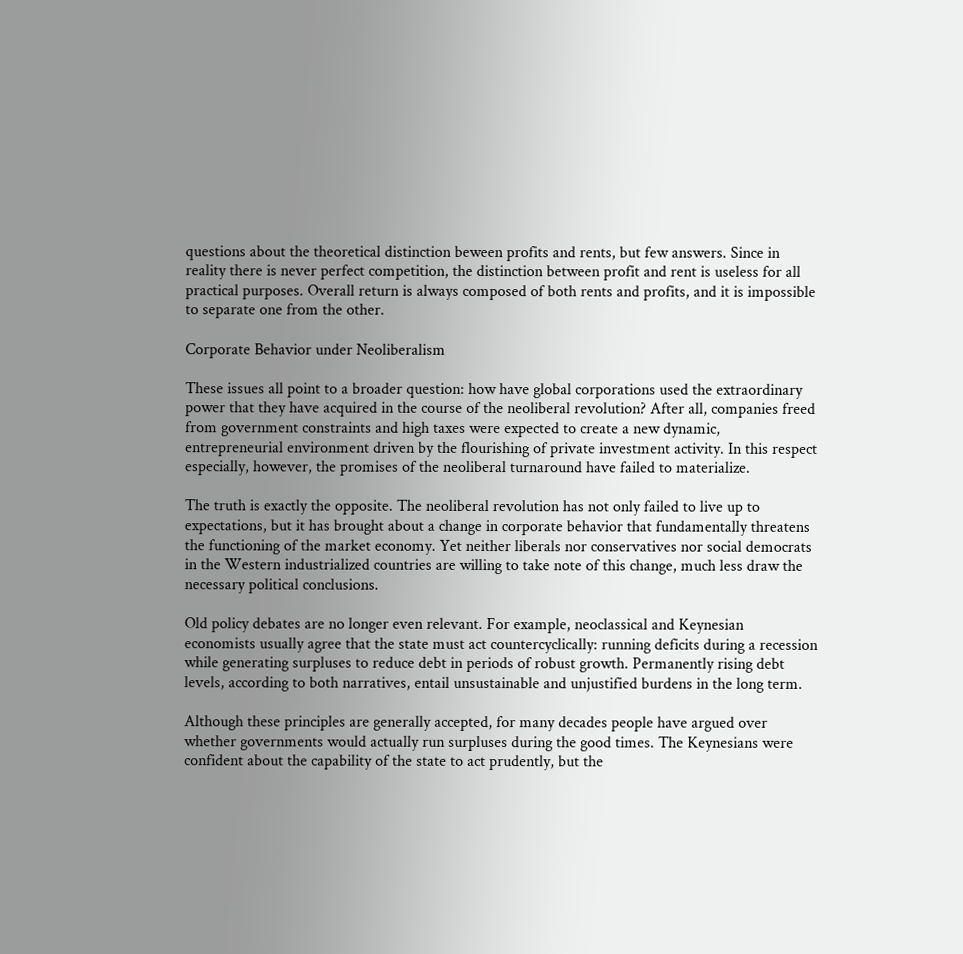questions about the theoretical distinction beween profits and rents, but few answers. Since in reality there is never perfect competition, the distinction between profit and rent is useless for all practical purposes. Overall return is always composed of both rents and profits, and it is impossible to separate one from the other.

Corporate Behavior under Neoliberalism

These issues all point to a broader question: how have global corporations used the extraordinary power that they have acquired in the course of the neoliberal revolution? After all, companies freed from government constraints and high taxes were expected to create a new dynamic, entrepreneurial environment driven by the flourishing of private investment activity. In this respect especially, however, the promises of the neoliberal turnaround have failed to materialize.

The truth is exactly the opposite. The neoliberal revolution has not only failed to live up to expectations, but it has brought about a change in corporate behavior that fundamentally threatens the functioning of the market economy. Yet neither liberals nor conservatives nor social democrats in the Western industrialized countries are willing to take note of this change, much less draw the necessary political conclusions.

Old policy debates are no longer even relevant. For example, neoclassical and Keynesian economists usually agree that the state must act countercyclically: running deficits during a recession while generating surpluses to reduce debt in periods of robust growth. Permanently rising debt levels, according to both narratives, entail unsustainable and unjustified burdens in the long term.

Although these principles are generally accepted, for many decades people have argued over whether governments would actually run surpluses during the good times. The Keynesians were confident about the capability of the state to act prudently, but the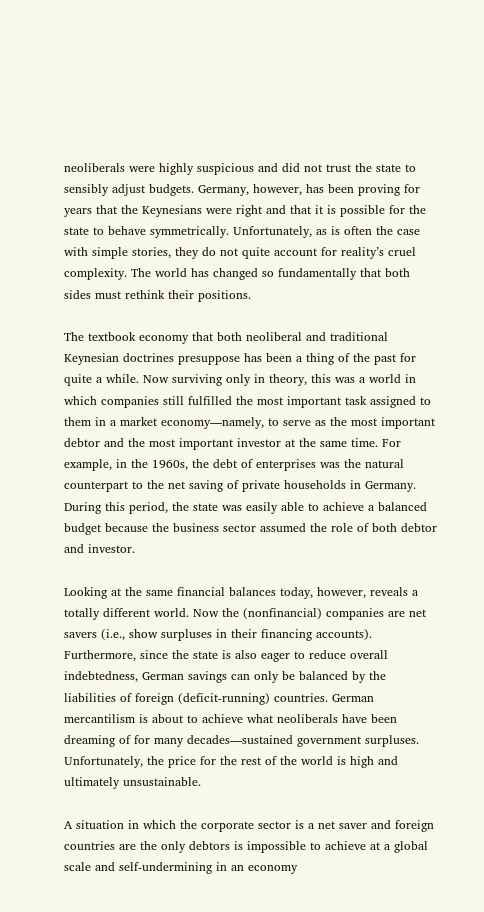neoliberals were highly suspicious and did not trust the state to sensibly adjust budgets. Germany, however, has been proving for years that the Keynesians were right and that it is possible for the state to behave symmetrically. Unfortunately, as is often the case with simple stories, they do not quite account for reality’s cruel complexity. The world has changed so fundamentally that both sides must rethink their positions.

The textbook economy that both neoliberal and traditional Keynesian doctrines presuppose has been a thing of the past for quite a while. Now surviving only in theory, this was a world in which companies still fulfilled the most important task assigned to them in a market economy—namely, to serve as the most important debtor and the most important investor at the same time. For example, in the 1960s, the debt of enterprises was the natural counterpart to the net saving of private households in Germany. During this period, the state was easily able to achieve a balanced budget because the business sector assumed the role of both debtor and investor.

Looking at the same financial balances today, however, reveals a totally different world. Now the (nonfinancial) companies are net savers (i.e., show surpluses in their financing accounts). Furthermore, since the state is also eager to reduce overall indebtedness, German savings can only be balanced by the liabilities of foreign (deficit-running) countries. German mercantilism is about to achieve what neoliberals have been dreaming of for many decades—sustained government surpluses. Unfortunately, the price for the rest of the world is high and ultimately unsustainable.

A situation in which the corporate sector is a net saver and foreign countries are the only debtors is impossible to achieve at a global scale and self-undermining in an economy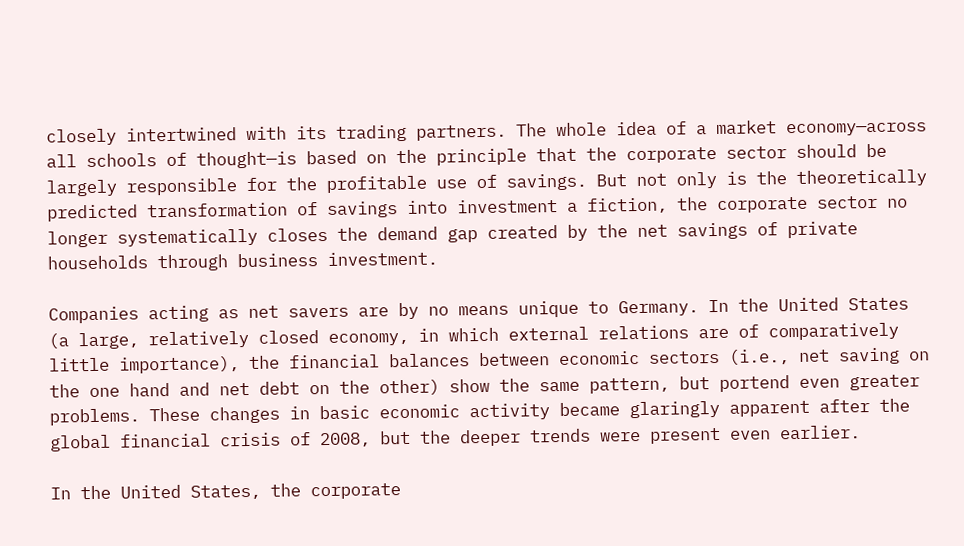closely intertwined with its trading partners. The whole idea of a market economy—across all schools of thought—is based on the principle that the corporate sector should be largely responsible for the profitable use of savings. But not only is the theoretically predicted transformation of savings into investment a fiction, the corporate sector no longer systematically closes the demand gap created by the net savings of private households through business investment.

Companies acting as net savers are by no means unique to Germany. In the United States (a large, relatively closed economy, in which external relations are of comparatively little importance), the financial balances between economic sectors (i.e., net saving on the one hand and net debt on the other) show the same pattern, but portend even greater problems. These changes in basic economic activity became glaringly apparent after the global financial crisis of 2008, but the deeper trends were present even earlier.

In the United States, the corporate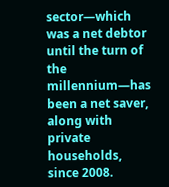sector—which was a net debtor until the turn of the millennium—has been a net saver, along with private households, since 2008.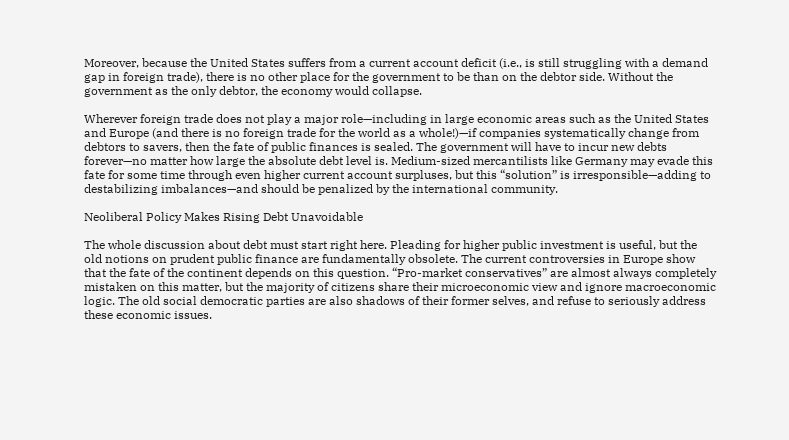Moreover, because the United States suffers from a current account deficit (i.e., is still struggling with a demand gap in foreign trade), there is no other place for the government to be than on the debtor side. Without the government as the only debtor, the economy would collapse.

Wherever foreign trade does not play a major role—including in large economic areas such as the United States and Europe (and there is no foreign trade for the world as a whole!)—if companies systematically change from debtors to savers, then the fate of public finances is sealed. The government will have to incur new debts forever—no matter how large the absolute debt level is. Medium-sized mercantilists like Germany may evade this fate for some time through even higher current account surpluses, but this “solution” is irresponsible—adding to destabilizing imbalances—and should be penalized by the international community.

Neoliberal Policy Makes Rising Debt Unavoidable

The whole discussion about debt must start right here. Pleading for higher public investment is useful, but the old notions on prudent public finance are fundamentally obsolete. The current controversies in Europe show that the fate of the continent depends on this question. “Pro-market conservatives” are almost always completely mistaken on this matter, but the majority of citizens share their microeconomic view and ignore macroeconomic logic. The old social democratic parties are also shadows of their former selves, and refuse to seriously address these economic issues.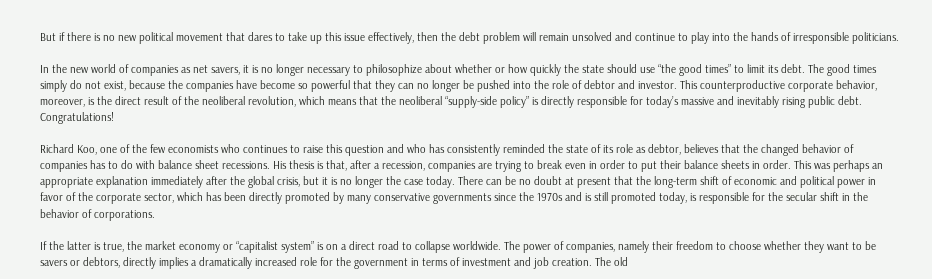But if there is no new political movement that dares to take up this issue effectively, then the debt problem will remain unsolved and continue to play into the hands of irresponsible politicians.

In the new world of companies as net savers, it is no longer necessary to philosophize about whether or how quickly the state should use “the good times” to limit its debt. The good times simply do not exist, because the companies have become so powerful that they can no longer be pushed into the role of debtor and investor. This counterproductive corporate behavior, moreover, is the direct result of the neoliberal revolution, which means that the neoliberal “supply-side policy” is directly responsible for today’s massive and inevitably rising public debt. Congratulations!

Richard Koo, one of the few economists who continues to raise this question and who has consistently reminded the state of its role as debtor, believes that the changed behavior of companies has to do with balance sheet recessions. His thesis is that, after a recession, companies are trying to break even in order to put their balance sheets in order. This was perhaps an appropriate explanation immediately after the global crisis, but it is no longer the case today. There can be no doubt at present that the long-term shift of economic and political power in favor of the corporate sector, which has been directly promoted by many conservative governments since the 1970s and is still promoted today, is responsible for the secular shift in the behavior of corporations.

If the latter is true, the market economy or “capitalist system” is on a direct road to collapse worldwide. The power of companies, namely their freedom to choose whether they want to be savers or debtors, directly implies a dramatically increased role for the government in terms of investment and job creation. The old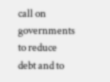call on governments to reduce debt and to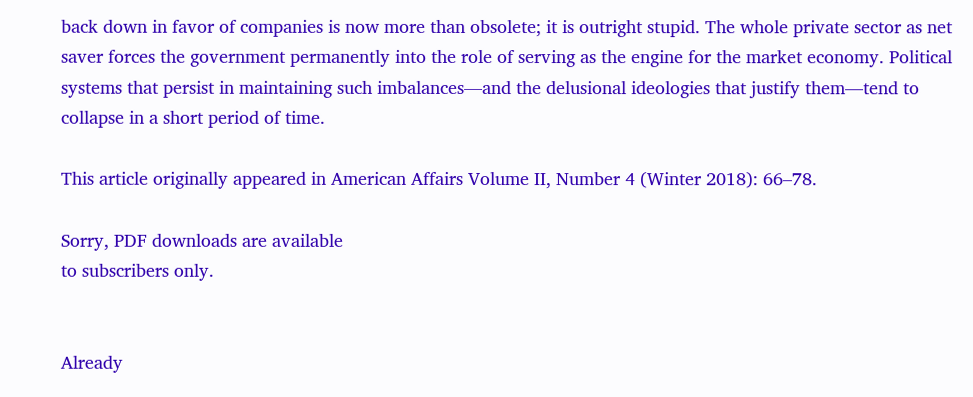back down in favor of companies is now more than obsolete; it is outright stupid. The whole private sector as net saver forces the government permanently into the role of serving as the engine for the market economy. Political systems that persist in maintaining such imbalances—and the delusional ideologies that justify them—tend to collapse in a short period of time.

This article originally appeared in American Affairs Volume II, Number 4 (Winter 2018): 66–78.

Sorry, PDF downloads are available
to subscribers only.


Already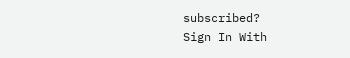subscribed?
Sign In With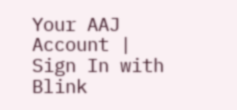Your AAJ Account | Sign In with Blink